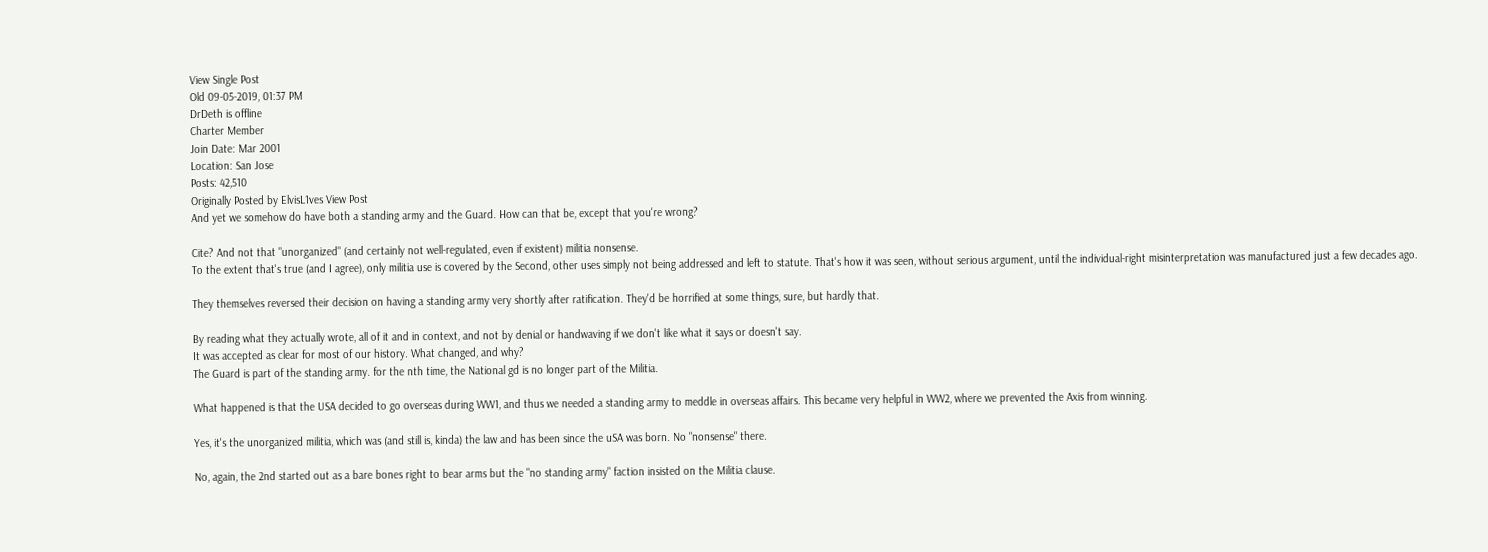View Single Post
Old 09-05-2019, 01:37 PM
DrDeth is offline
Charter Member
Join Date: Mar 2001
Location: San Jose
Posts: 42,510
Originally Posted by ElvisL1ves View Post
And yet we somehow do have both a standing army and the Guard. How can that be, except that you're wrong?

Cite? And not that "unorganized" (and certainly not well-regulated, even if existent) militia nonsense.
To the extent that's true (and I agree), only militia use is covered by the Second, other uses simply not being addressed and left to statute. That's how it was seen, without serious argument, until the individual-right misinterpretation was manufactured just a few decades ago.

They themselves reversed their decision on having a standing army very shortly after ratification. They'd be horrified at some things, sure, but hardly that.

By reading what they actually wrote, all of it and in context, and not by denial or handwaving if we don't like what it says or doesn't say.
It was accepted as clear for most of our history. What changed, and why?
The Guard is part of the standing army. for the nth time, the National gd is no longer part of the Militia.

What happened is that the USA decided to go overseas during WW1, and thus we needed a standing army to meddle in overseas affairs. This became very helpful in WW2, where we prevented the Axis from winning.

Yes, it's the unorganized militia, which was (and still is, kinda) the law and has been since the uSA was born. No "nonsense" there.

No, again, the 2nd started out as a bare bones right to bear arms but the "no standing army" faction insisted on the Militia clause.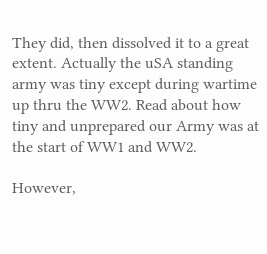They did, then dissolved it to a great extent. Actually the uSA standing army was tiny except during wartime up thru the WW2. Read about how tiny and unprepared our Army was at the start of WW1 and WW2.

However,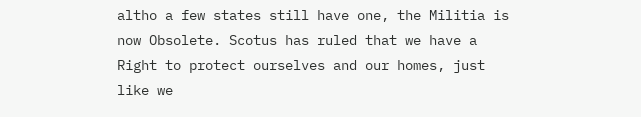altho a few states still have one, the Militia is now Obsolete. Scotus has ruled that we have a Right to protect ourselves and our homes, just like we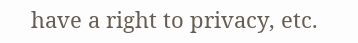have a right to privacy, etc.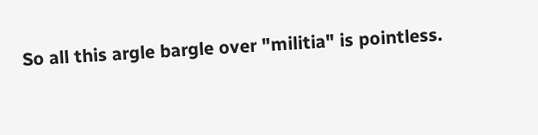So all this argle bargle over "militia" is pointless.